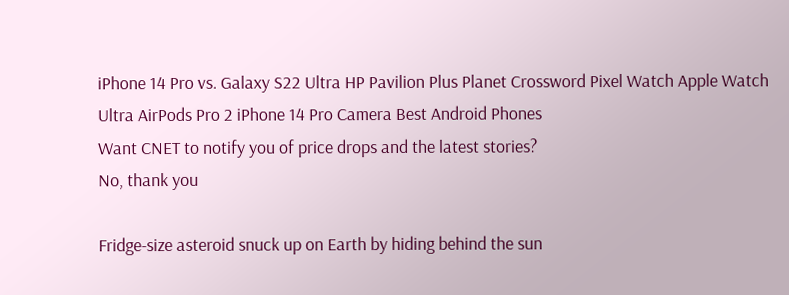iPhone 14 Pro vs. Galaxy S22 Ultra HP Pavilion Plus Planet Crossword Pixel Watch Apple Watch Ultra AirPods Pro 2 iPhone 14 Pro Camera Best Android Phones
Want CNET to notify you of price drops and the latest stories?
No, thank you

Fridge-size asteroid snuck up on Earth by hiding behind the sun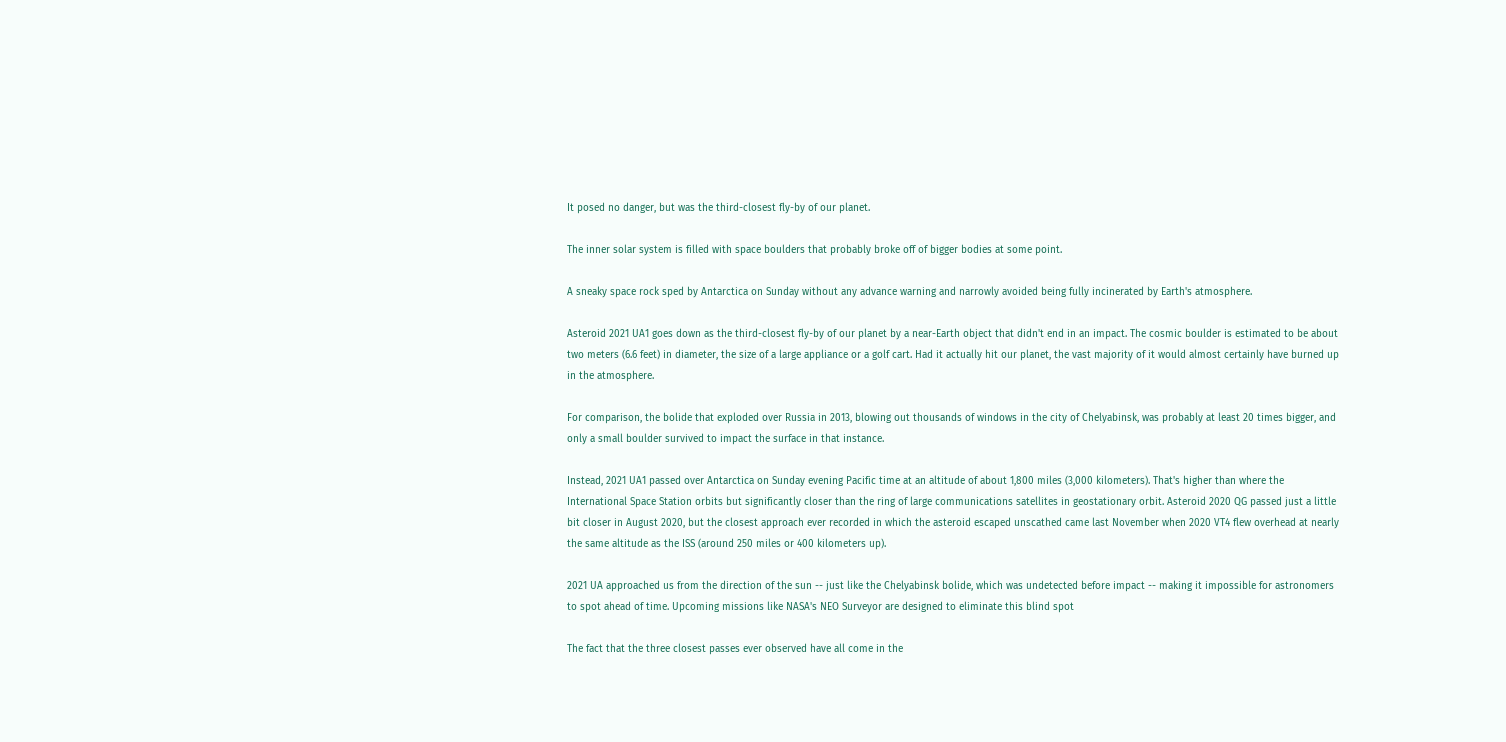It posed no danger, but was the third-closest fly-by of our planet.

The inner solar system is filled with space boulders that probably broke off of bigger bodies at some point.

A sneaky space rock sped by Antarctica on Sunday without any advance warning and narrowly avoided being fully incinerated by Earth's atmosphere.

Asteroid 2021 UA1 goes down as the third-closest fly-by of our planet by a near-Earth object that didn't end in an impact. The cosmic boulder is estimated to be about two meters (6.6 feet) in diameter, the size of a large appliance or a golf cart. Had it actually hit our planet, the vast majority of it would almost certainly have burned up in the atmosphere.

For comparison, the bolide that exploded over Russia in 2013, blowing out thousands of windows in the city of Chelyabinsk, was probably at least 20 times bigger, and only a small boulder survived to impact the surface in that instance.

Instead, 2021 UA1 passed over Antarctica on Sunday evening Pacific time at an altitude of about 1,800 miles (3,000 kilometers). That's higher than where the International Space Station orbits but significantly closer than the ring of large communications satellites in geostationary orbit. Asteroid 2020 QG passed just a little bit closer in August 2020, but the closest approach ever recorded in which the asteroid escaped unscathed came last November when 2020 VT4 flew overhead at nearly the same altitude as the ISS (around 250 miles or 400 kilometers up).

2021 UA approached us from the direction of the sun -- just like the Chelyabinsk bolide, which was undetected before impact -- making it impossible for astronomers to spot ahead of time. Upcoming missions like NASA's NEO Surveyor are designed to eliminate this blind spot

The fact that the three closest passes ever observed have all come in the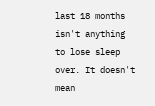last 18 months isn't anything to lose sleep over. It doesn't mean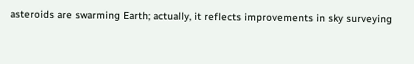asteroids are swarming Earth; actually, it reflects improvements in sky surveying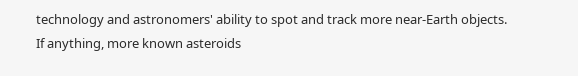technology and astronomers' ability to spot and track more near-Earth objects. If anything, more known asteroids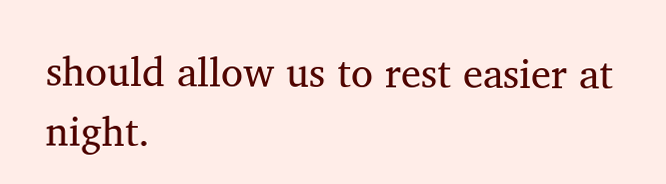should allow us to rest easier at night.